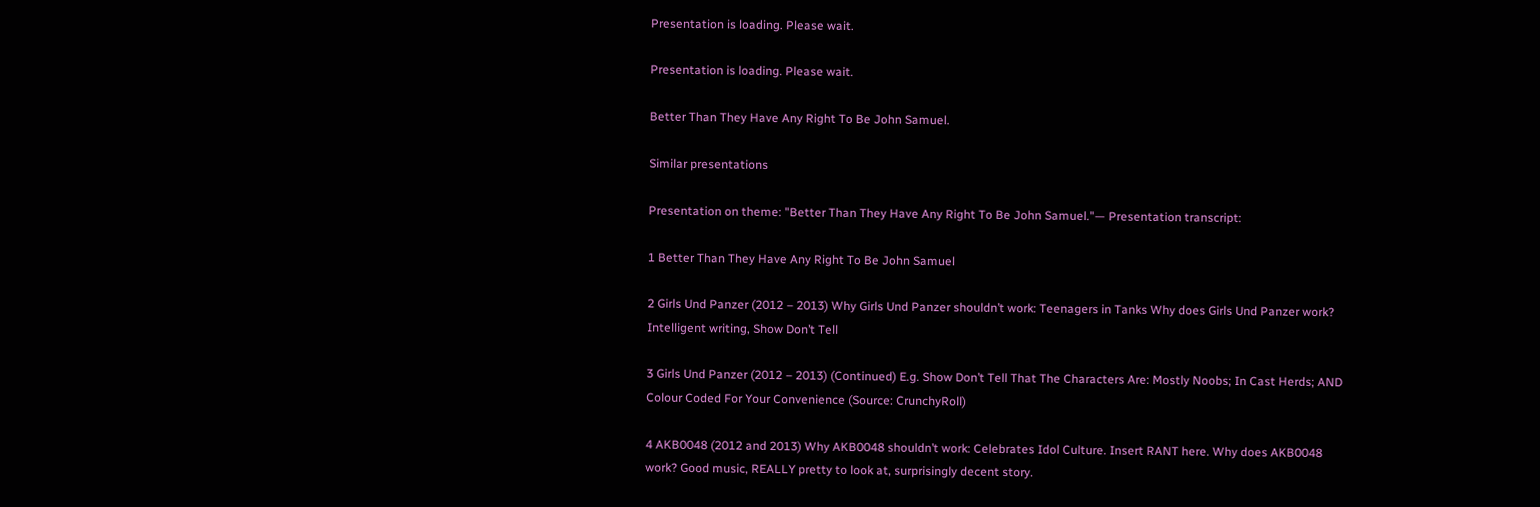Presentation is loading. Please wait.

Presentation is loading. Please wait.

Better Than They Have Any Right To Be John Samuel.

Similar presentations

Presentation on theme: "Better Than They Have Any Right To Be John Samuel."— Presentation transcript:

1 Better Than They Have Any Right To Be John Samuel

2 Girls Und Panzer (2012 – 2013) Why Girls Und Panzer shouldn’t work: Teenagers in Tanks Why does Girls Und Panzer work? Intelligent writing, Show Don’t Tell

3 Girls Und Panzer (2012 – 2013) (Continued) E.g. Show Don’t Tell That The Characters Are: Mostly Noobs; In Cast Herds; AND Colour Coded For Your Convenience (Source: CrunchyRoll)

4 AKB0048 (2012 and 2013) Why AKB0048 shouldn’t work: Celebrates Idol Culture. Insert RANT here. Why does AKB0048 work? Good music, REALLY pretty to look at, surprisingly decent story.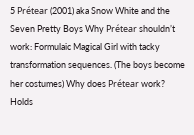5 Prétear (2001) aka Snow White and the Seven Pretty Boys Why Prétear shouldn’t work: Formulaic Magical Girl with tacky transformation sequences. (The boys become her costumes) Why does Prétear work? Holds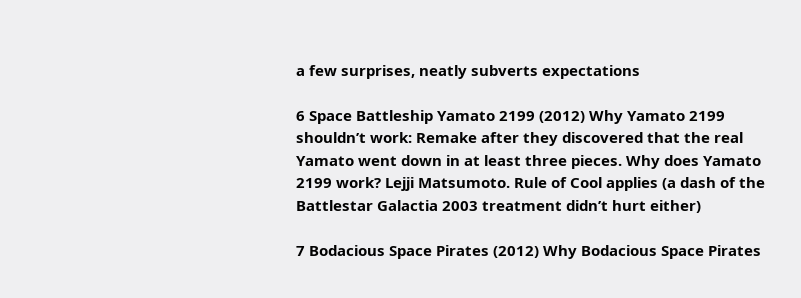a few surprises, neatly subverts expectations

6 Space Battleship Yamato 2199 (2012) Why Yamato 2199 shouldn’t work: Remake after they discovered that the real Yamato went down in at least three pieces. Why does Yamato 2199 work? Lejji Matsumoto. Rule of Cool applies (a dash of the Battlestar Galactia 2003 treatment didn’t hurt either)

7 Bodacious Space Pirates (2012) Why Bodacious Space Pirates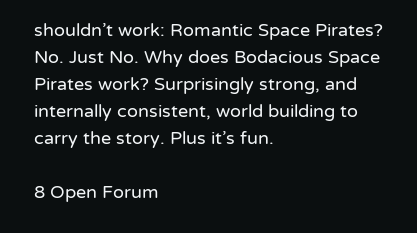shouldn’t work: Romantic Space Pirates? No. Just No. Why does Bodacious Space Pirates work? Surprisingly strong, and internally consistent, world building to carry the story. Plus it’s fun.

8 Open Forum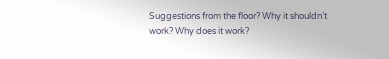Suggestions from the floor? Why it shouldn’t work? Why does it work?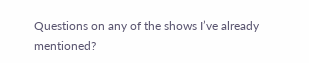Questions on any of the shows I’ve already mentioned?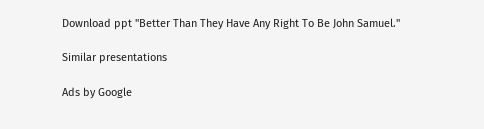Download ppt "Better Than They Have Any Right To Be John Samuel."

Similar presentations

Ads by Google